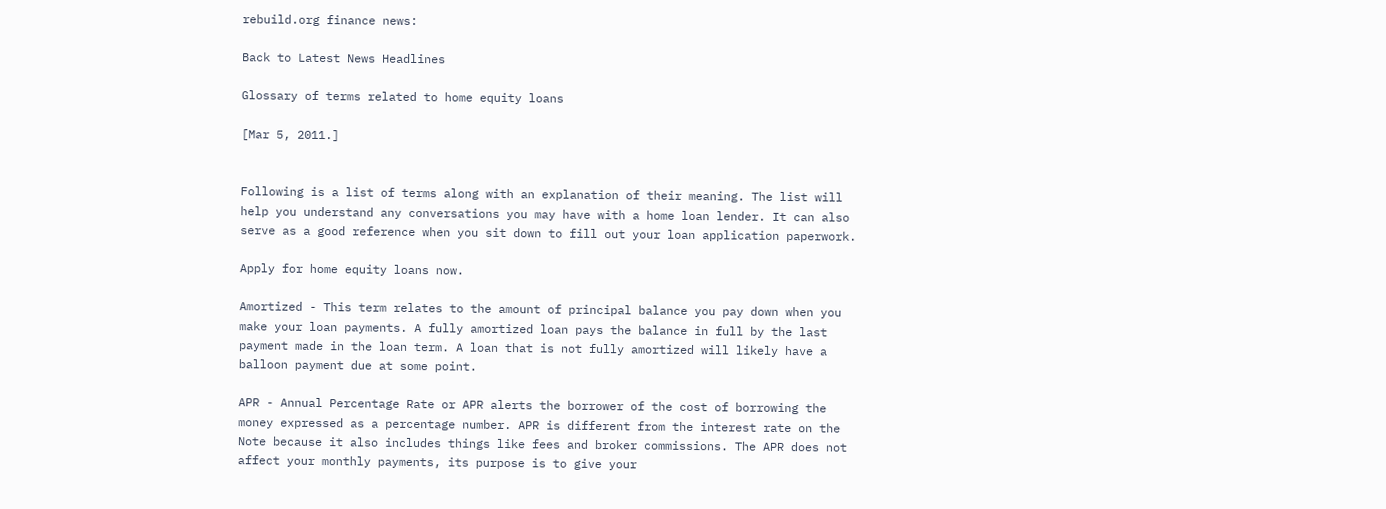rebuild.org finance news:

Back to Latest News Headlines

Glossary of terms related to home equity loans

[Mar 5, 2011.]


Following is a list of terms along with an explanation of their meaning. The list will help you understand any conversations you may have with a home loan lender. It can also serve as a good reference when you sit down to fill out your loan application paperwork.

Apply for home equity loans now.

Amortized - This term relates to the amount of principal balance you pay down when you make your loan payments. A fully amortized loan pays the balance in full by the last payment made in the loan term. A loan that is not fully amortized will likely have a balloon payment due at some point.

APR - Annual Percentage Rate or APR alerts the borrower of the cost of borrowing the money expressed as a percentage number. APR is different from the interest rate on the Note because it also includes things like fees and broker commissions. The APR does not affect your monthly payments, its purpose is to give your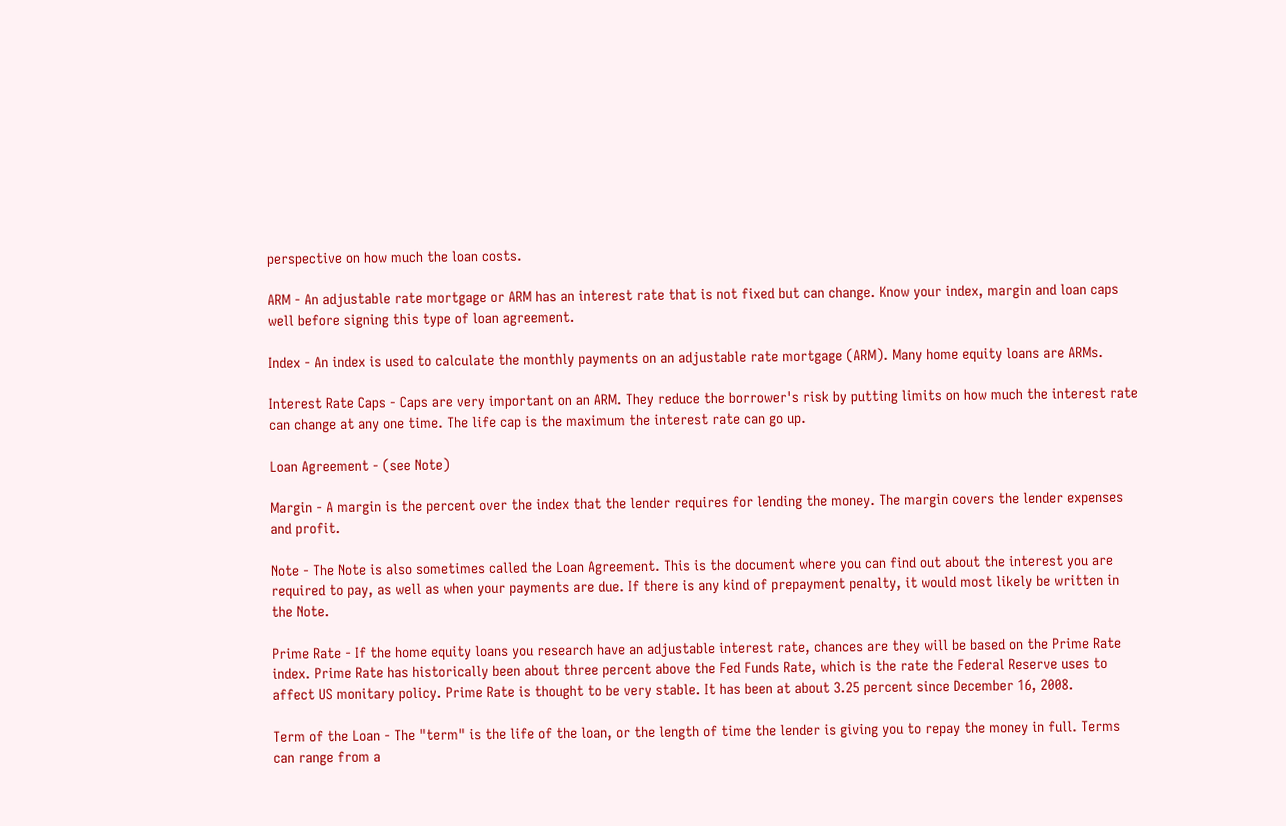perspective on how much the loan costs.

ARM - An adjustable rate mortgage or ARM has an interest rate that is not fixed but can change. Know your index, margin and loan caps well before signing this type of loan agreement.

Index - An index is used to calculate the monthly payments on an adjustable rate mortgage (ARM). Many home equity loans are ARMs.

Interest Rate Caps - Caps are very important on an ARM. They reduce the borrower's risk by putting limits on how much the interest rate can change at any one time. The life cap is the maximum the interest rate can go up.

Loan Agreement - (see Note)

Margin - A margin is the percent over the index that the lender requires for lending the money. The margin covers the lender expenses and profit.

Note - The Note is also sometimes called the Loan Agreement. This is the document where you can find out about the interest you are required to pay, as well as when your payments are due. If there is any kind of prepayment penalty, it would most likely be written in the Note.

Prime Rate - If the home equity loans you research have an adjustable interest rate, chances are they will be based on the Prime Rate index. Prime Rate has historically been about three percent above the Fed Funds Rate, which is the rate the Federal Reserve uses to affect US monitary policy. Prime Rate is thought to be very stable. It has been at about 3.25 percent since December 16, 2008.

Term of the Loan - The "term" is the life of the loan, or the length of time the lender is giving you to repay the money in full. Terms can range from a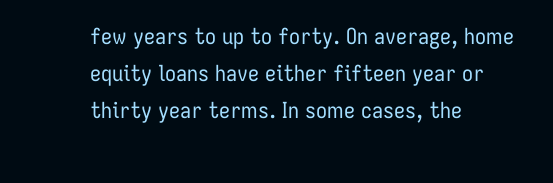few years to up to forty. On average, home equity loans have either fifteen year or thirty year terms. In some cases, the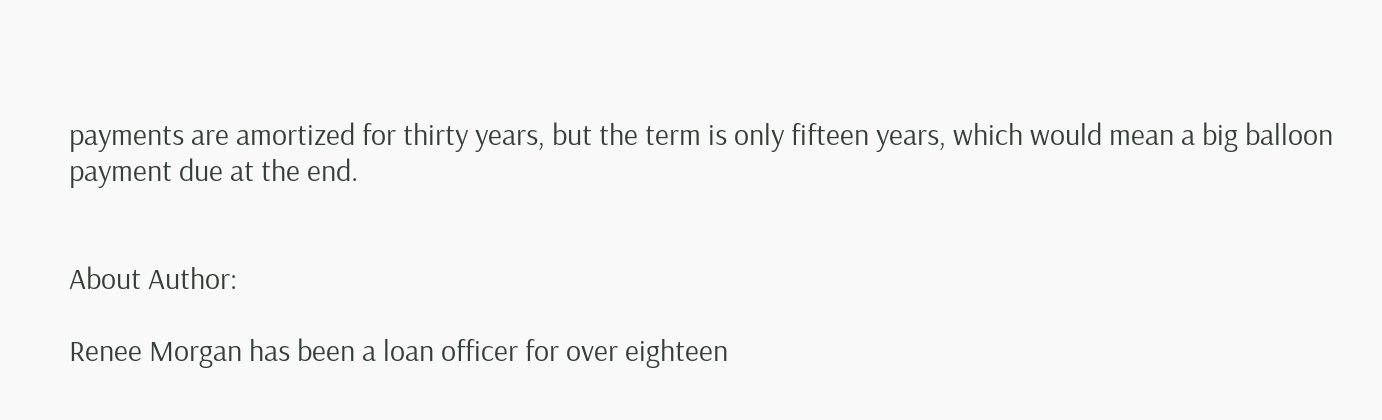payments are amortized for thirty years, but the term is only fifteen years, which would mean a big balloon payment due at the end.


About Author:

Renee Morgan has been a loan officer for over eighteen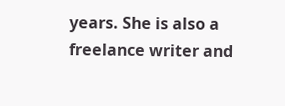years. She is also a freelance writer and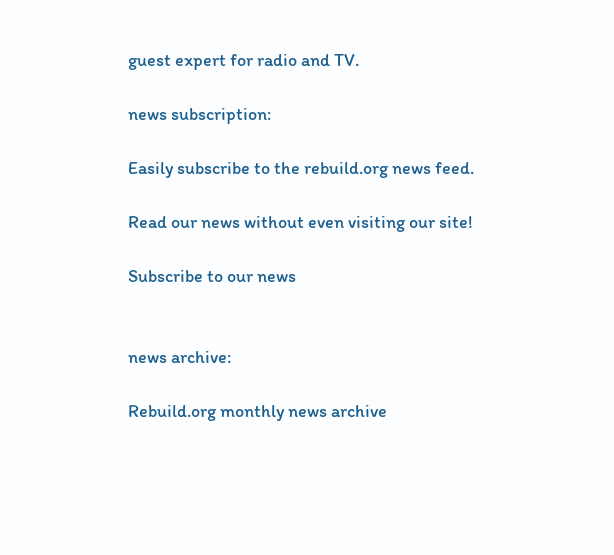guest expert for radio and TV.

news subscription:

Easily subscribe to the rebuild.org news feed.

Read our news without even visiting our site!

Subscribe to our news


news archive:

Rebuild.org monthly news archive